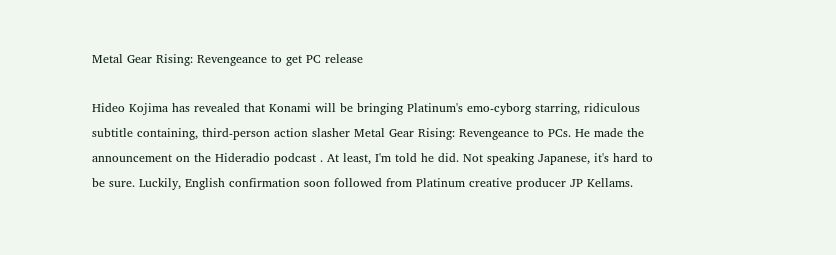Metal Gear Rising: Revengeance to get PC release

Hideo Kojima has revealed that Konami will be bringing Platinum's emo-cyborg starring, ridiculous subtitle containing, third-person action slasher Metal Gear Rising: Revengeance to PCs. He made the announcement on the Hideradio podcast . At least, I'm told he did. Not speaking Japanese, it's hard to be sure. Luckily, English confirmation soon followed from Platinum creative producer JP Kellams.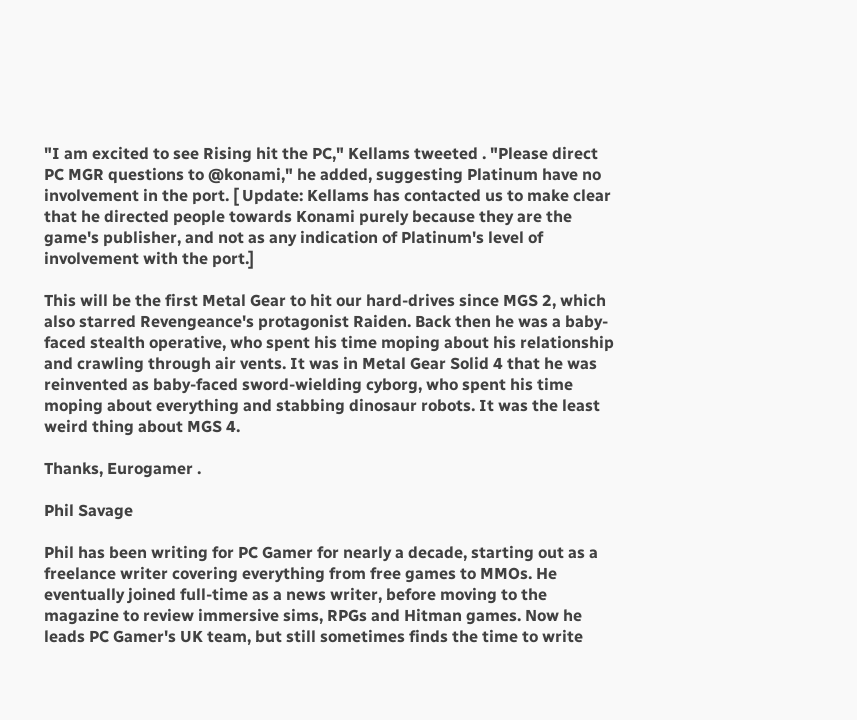"I am excited to see Rising hit the PC," Kellams tweeted . "Please direct PC MGR questions to @konami," he added, suggesting Platinum have no involvement in the port. [ Update: Kellams has contacted us to make clear that he directed people towards Konami purely because they are the game's publisher, and not as any indication of Platinum's level of involvement with the port.]

This will be the first Metal Gear to hit our hard-drives since MGS 2, which also starred Revengeance's protagonist Raiden. Back then he was a baby-faced stealth operative, who spent his time moping about his relationship and crawling through air vents. It was in Metal Gear Solid 4 that he was reinvented as baby-faced sword-wielding cyborg, who spent his time moping about everything and stabbing dinosaur robots. It was the least weird thing about MGS 4.

Thanks, Eurogamer .

Phil Savage

Phil has been writing for PC Gamer for nearly a decade, starting out as a freelance writer covering everything from free games to MMOs. He eventually joined full-time as a news writer, before moving to the magazine to review immersive sims, RPGs and Hitman games. Now he leads PC Gamer's UK team, but still sometimes finds the time to write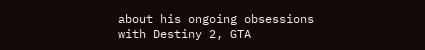about his ongoing obsessions with Destiny 2, GTA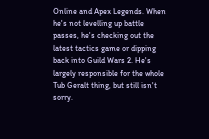Online and Apex Legends. When he's not levelling up battle passes, he's checking out the latest tactics game or dipping back into Guild Wars 2. He's largely responsible for the whole Tub Geralt thing, but still isn't sorry.